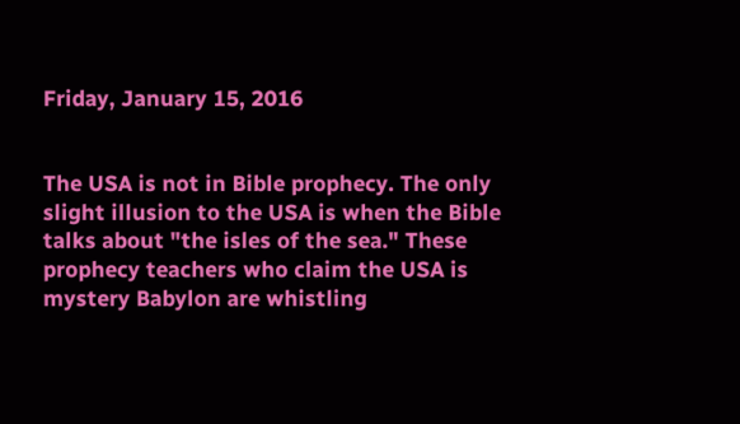Friday, January 15, 2016


The USA is not in Bible prophecy. The only slight illusion to the USA is when the Bible talks about "the isles of the sea." These prophecy teachers who claim the USA is mystery Babylon are whistling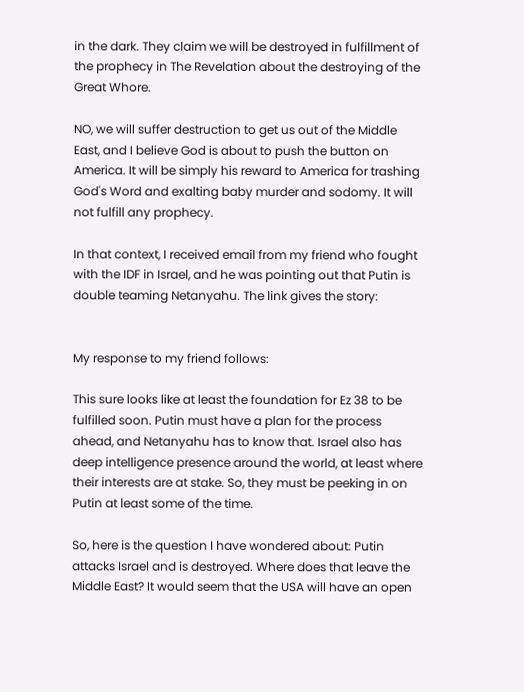in the dark. They claim we will be destroyed in fulfillment of the prophecy in The Revelation about the destroying of the Great Whore.

NO, we will suffer destruction to get us out of the Middle East, and I believe God is about to push the button on America. It will be simply his reward to America for trashing God's Word and exalting baby murder and sodomy. It will not fulfill any prophecy.

In that context, I received email from my friend who fought with the IDF in Israel, and he was pointing out that Putin is double teaming Netanyahu. The link gives the story:


My response to my friend follows:

This sure looks like at least the foundation for Ez 38 to be fulfilled soon. Putin must have a plan for the process ahead, and Netanyahu has to know that. Israel also has deep intelligence presence around the world, at least where their interests are at stake. So, they must be peeking in on Putin at least some of the time.

So, here is the question I have wondered about: Putin attacks Israel and is destroyed. Where does that leave the Middle East? It would seem that the USA will have an open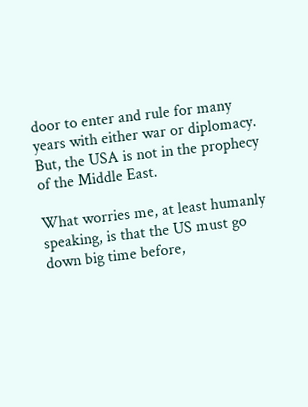door to enter and rule for many years with either war or diplomacy. But, the USA is not in the prophecy of the Middle East.

What worries me, at least humanly speaking, is that the US must go down big time before,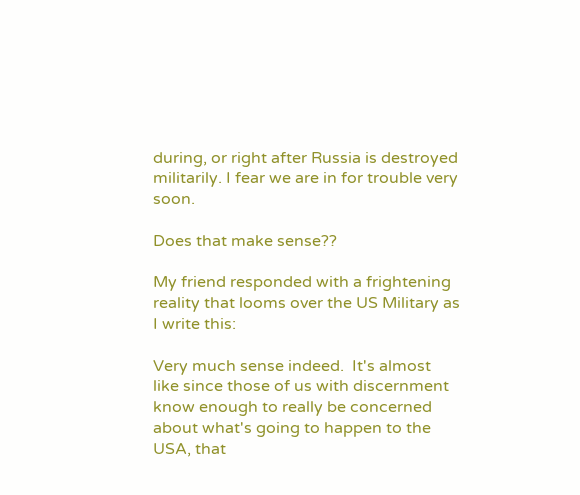during, or right after Russia is destroyed militarily. I fear we are in for trouble very soon.

Does that make sense??

My friend responded with a frightening reality that looms over the US Military as I write this:

Very much sense indeed.  It's almost like since those of us with discernment know enough to really be concerned about what's going to happen to the USA, that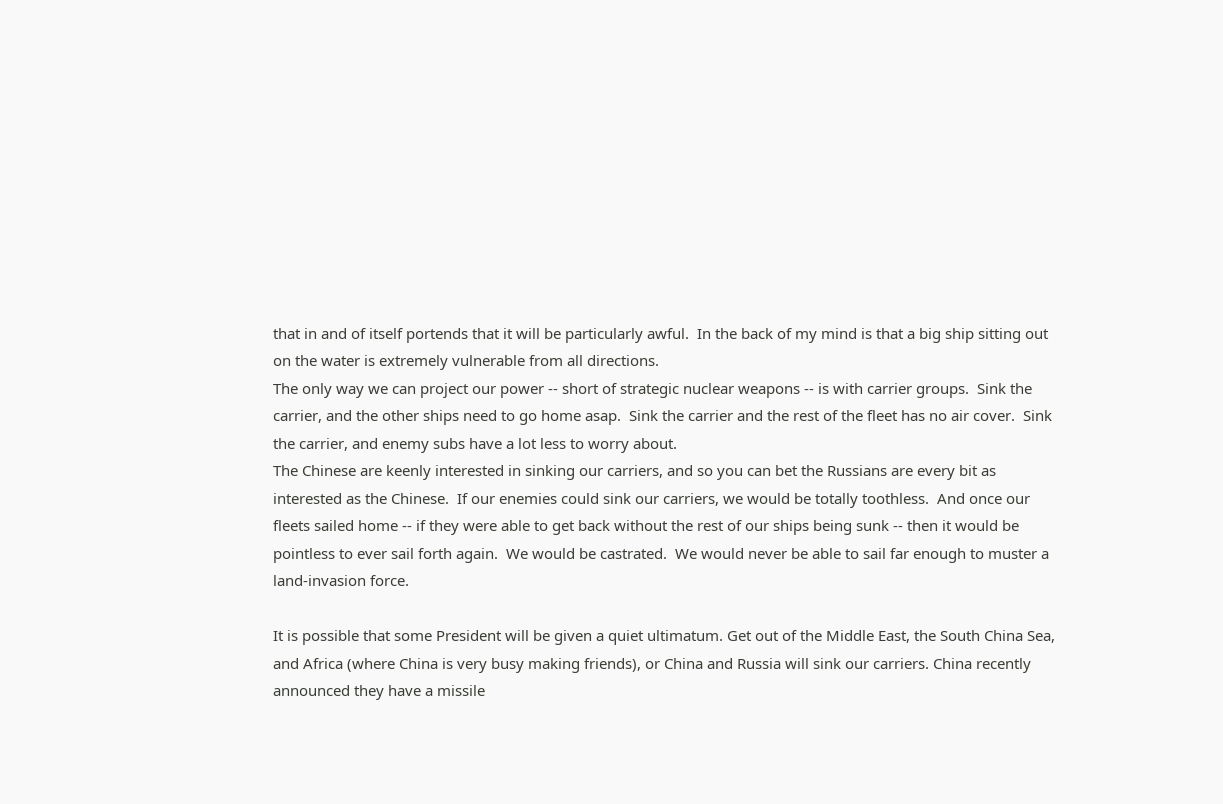that in and of itself portends that it will be particularly awful.  In the back of my mind is that a big ship sitting out on the water is extremely vulnerable from all directions.
The only way we can project our power -- short of strategic nuclear weapons -- is with carrier groups.  Sink the carrier, and the other ships need to go home asap.  Sink the carrier and the rest of the fleet has no air cover.  Sink the carrier, and enemy subs have a lot less to worry about.
The Chinese are keenly interested in sinking our carriers, and so you can bet the Russians are every bit as interested as the Chinese.  If our enemies could sink our carriers, we would be totally toothless.  And once our fleets sailed home -- if they were able to get back without the rest of our ships being sunk -- then it would be pointless to ever sail forth again.  We would be castrated.  We would never be able to sail far enough to muster a land-invasion force.

It is possible that some President will be given a quiet ultimatum. Get out of the Middle East, the South China Sea, and Africa (where China is very busy making friends), or China and Russia will sink our carriers. China recently announced they have a missile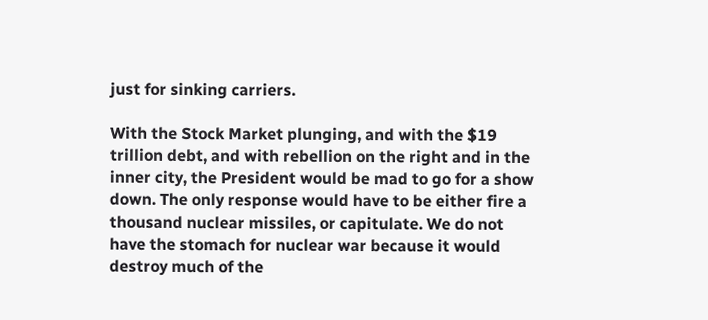just for sinking carriers.

With the Stock Market plunging, and with the $19 trillion debt, and with rebellion on the right and in the inner city, the President would be mad to go for a show down. The only response would have to be either fire a thousand nuclear missiles, or capitulate. We do not have the stomach for nuclear war because it would destroy much of the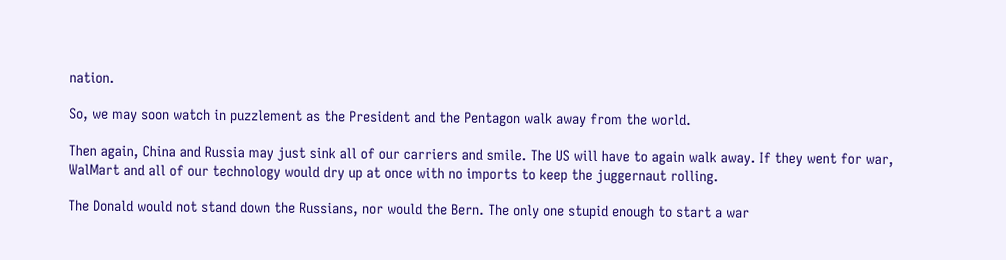nation.

So, we may soon watch in puzzlement as the President and the Pentagon walk away from the world.

Then again, China and Russia may just sink all of our carriers and smile. The US will have to again walk away. If they went for war, WalMart and all of our technology would dry up at once with no imports to keep the juggernaut rolling.

The Donald would not stand down the Russians, nor would the Bern. The only one stupid enough to start a war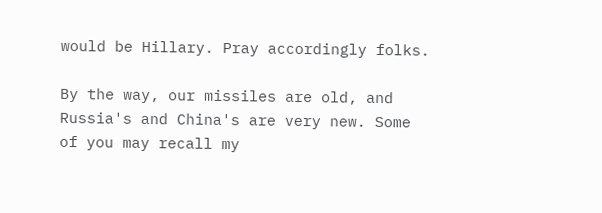would be Hillary. Pray accordingly folks.

By the way, our missiles are old, and Russia's and China's are very new. Some of you may recall my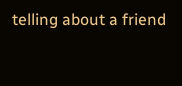telling about a friend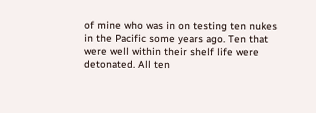of mine who was in on testing ten nukes in the Pacific some years ago. Ten that were well within their shelf life were detonated. All ten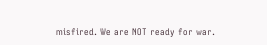misfired. We are NOT ready for war.